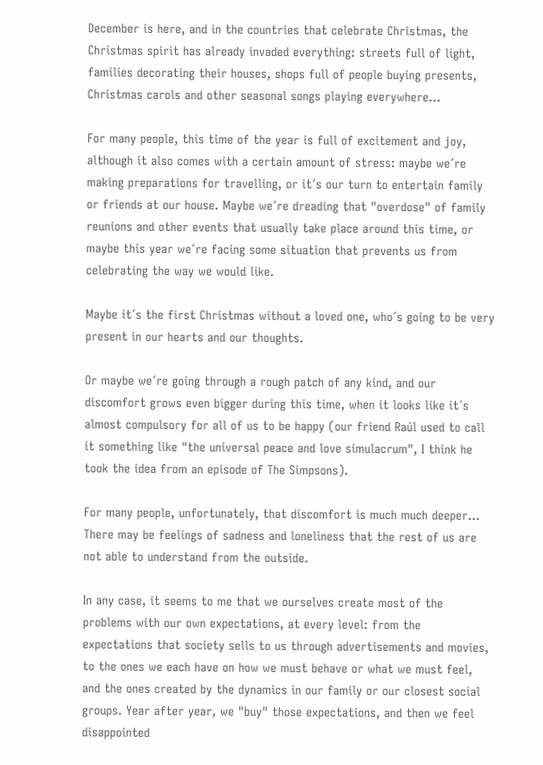December is here, and in the countries that celebrate Christmas, the Christmas spirit has already invaded everything: streets full of light, families decorating their houses, shops full of people buying presents, Christmas carols and other seasonal songs playing everywhere...

For many people, this time of the year is full of excitement and joy, although it also comes with a certain amount of stress: maybe we´re making preparations for travelling, or it´s our turn to entertain family or friends at our house. Maybe we´re dreading that "overdose" of family reunions and other events that usually take place around this time, or maybe this year we´re facing some situation that prevents us from celebrating the way we would like.

Maybe it´s the first Christmas without a loved one, who´s going to be very present in our hearts and our thoughts.

Or maybe we´re going through a rough patch of any kind, and our discomfort grows even bigger during this time, when it looks like it´s almost compulsory for all of us to be happy (our friend Raúl used to call it something like "the universal peace and love simulacrum", I think he took the idea from an episode of The Simpsons).

For many people, unfortunately, that discomfort is much much deeper... There may be feelings of sadness and loneliness that the rest of us are not able to understand from the outside.

In any case, it seems to me that we ourselves create most of the problems with our own expectations, at every level: from the expectations that society sells to us through advertisements and movies, to the ones we each have on how we must behave or what we must feel, and the ones created by the dynamics in our family or our closest social groups. Year after year, we "buy" those expectations, and then we feel disappointed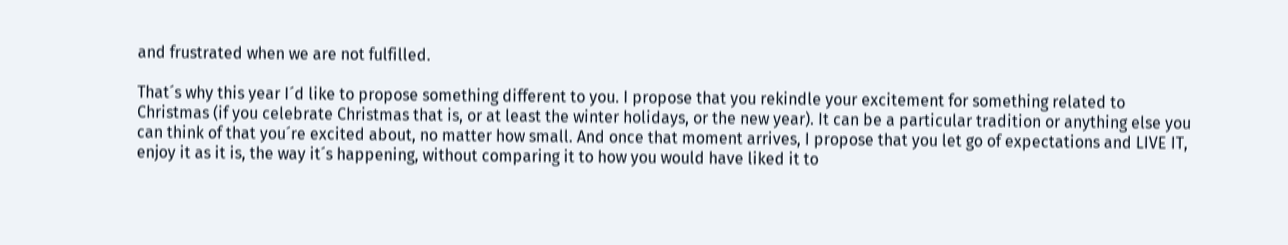and frustrated when we are not fulfilled.

That´s why this year I´d like to propose something different to you. I propose that you rekindle your excitement for something related to Christmas (if you celebrate Christmas that is, or at least the winter holidays, or the new year). It can be a particular tradition or anything else you can think of that you´re excited about, no matter how small. And once that moment arrives, I propose that you let go of expectations and LIVE IT, enjoy it as it is, the way it´s happening, without comparing it to how you would have liked it to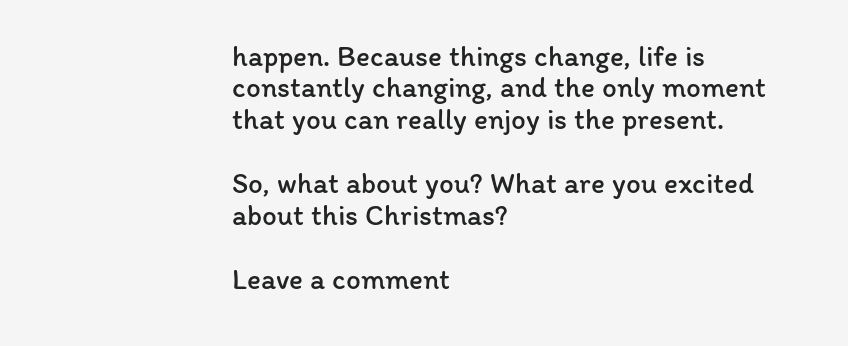happen. Because things change, life is constantly changing, and the only moment that you can really enjoy is the present.

So, what about you? What are you excited about this Christmas?

Leave a comment